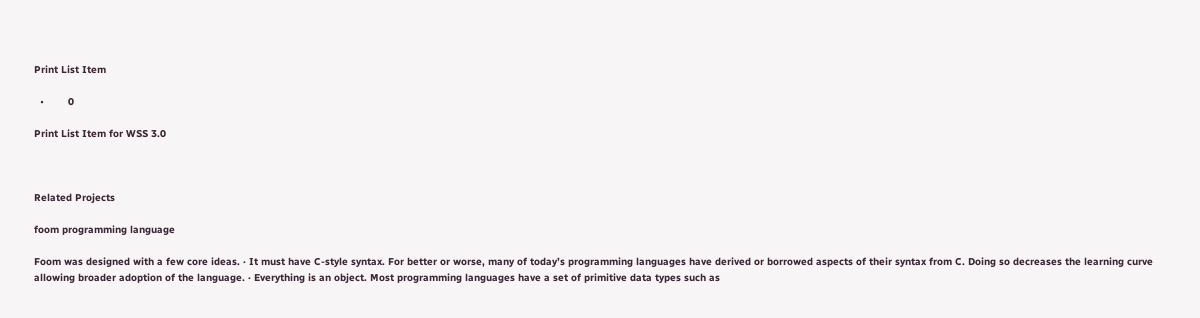Print List Item

  •        0

Print List Item for WSS 3.0



Related Projects

foom programming language

Foom was designed with a few core ideas. · It must have C-style syntax. For better or worse, many of today’s programming languages have derived or borrowed aspects of their syntax from C. Doing so decreases the learning curve allowing broader adoption of the language. · Everything is an object. Most programming languages have a set of primitive data types such as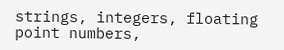strings, integers, floating point numbers,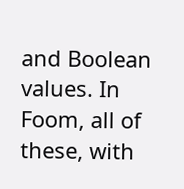and Boolean values. In Foom, all of these, with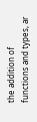the addition of functions and types, ar